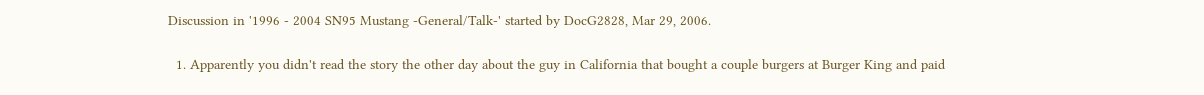Discussion in '1996 - 2004 SN95 Mustang -General/Talk-' started by DocG2828, Mar 29, 2006.

  1. Apparently you didn't read the story the other day about the guy in California that bought a couple burgers at Burger King and paid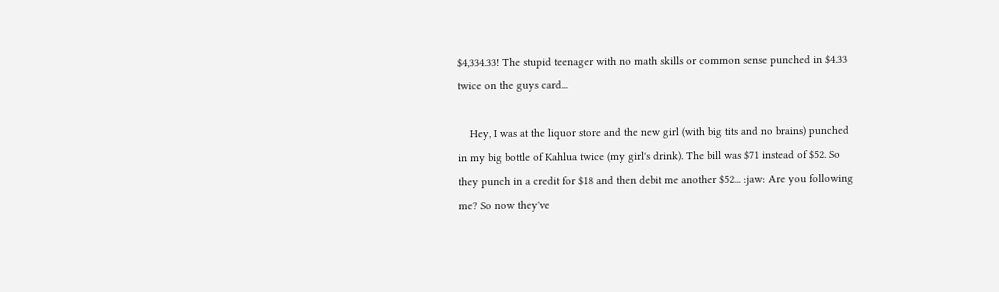$4,334.33! The stupid teenager with no math skills or common sense punched in $4.33 twice on the guys card...

    Hey, I was at the liquor store and the new girl (with big tits and no brains) punched in my big bottle of Kahlua twice (my girl's drink). The bill was $71 instead of $52. So they punch in a credit for $18 and then debit me another $52... :jaw: Are you following me? So now they've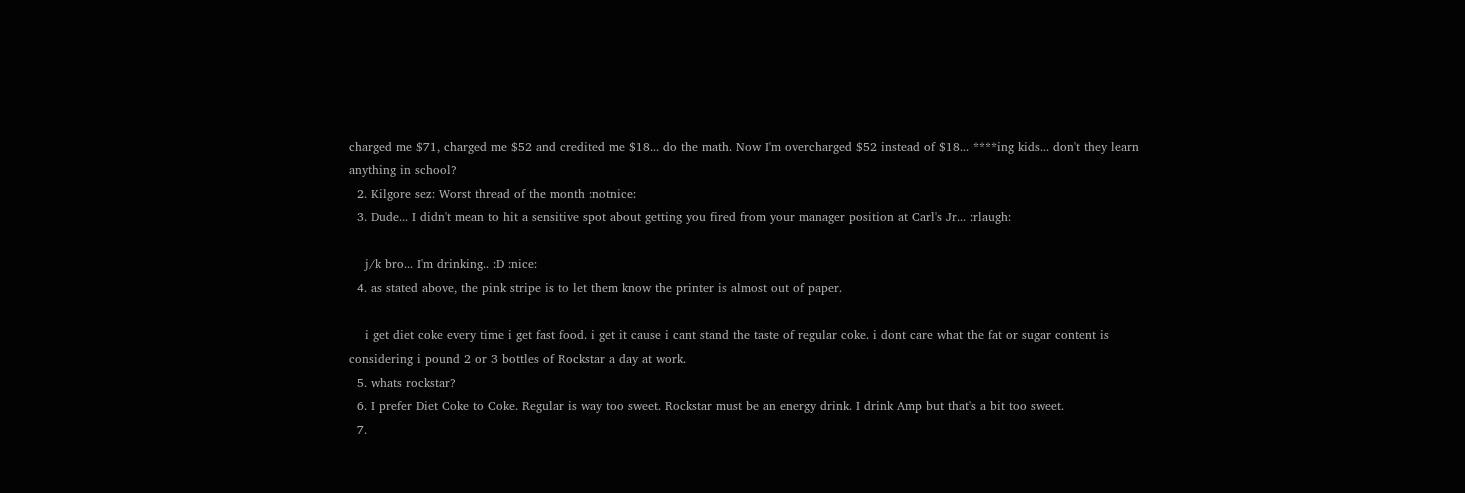charged me $71, charged me $52 and credited me $18... do the math. Now I'm overcharged $52 instead of $18... ****ing kids... don't they learn anything in school?
  2. Kilgore sez: Worst thread of the month :notnice:
  3. Dude... I didn't mean to hit a sensitive spot about getting you fired from your manager position at Carl's Jr... :rlaugh:

    j/k bro... I'm drinking.. :D :nice:
  4. as stated above, the pink stripe is to let them know the printer is almost out of paper.

    i get diet coke every time i get fast food. i get it cause i cant stand the taste of regular coke. i dont care what the fat or sugar content is considering i pound 2 or 3 bottles of Rockstar a day at work.
  5. whats rockstar?
  6. I prefer Diet Coke to Coke. Regular is way too sweet. Rockstar must be an energy drink. I drink Amp but that's a bit too sweet.
  7.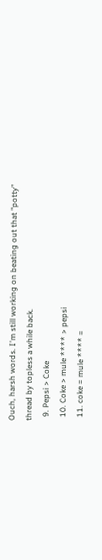Ouch, harsh words. I'm still working on beating out that "potty" thread by topless a while back.
  9. Pepsi > Coke
  10. Coke > mule **** > pepsi
  11. coke = mule **** =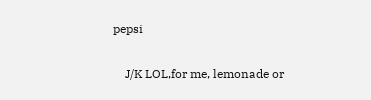pepsi

    J/K LOL,for me, lemonade or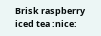Brisk raspberry iced tea :nice: